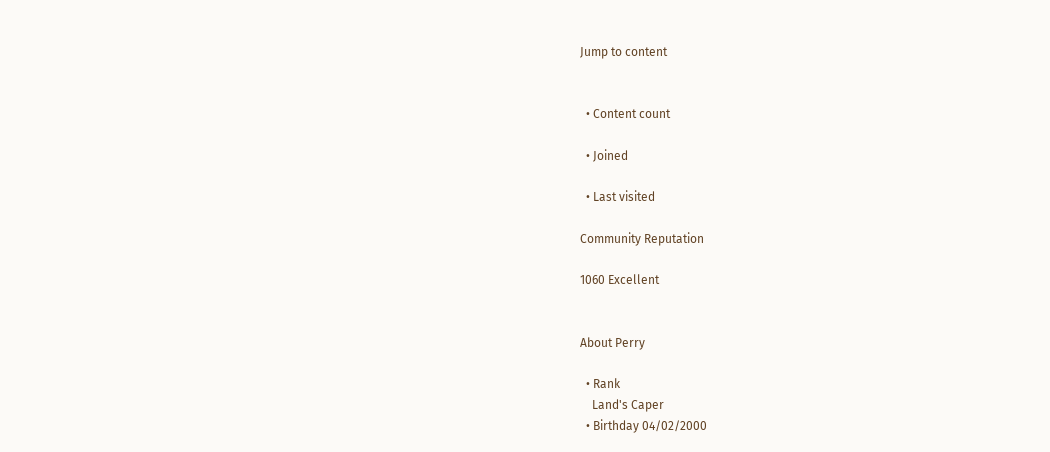Jump to content


  • Content count

  • Joined

  • Last visited

Community Reputation

1060 Excellent


About Perry

  • Rank
    Land's Caper
  • Birthday 04/02/2000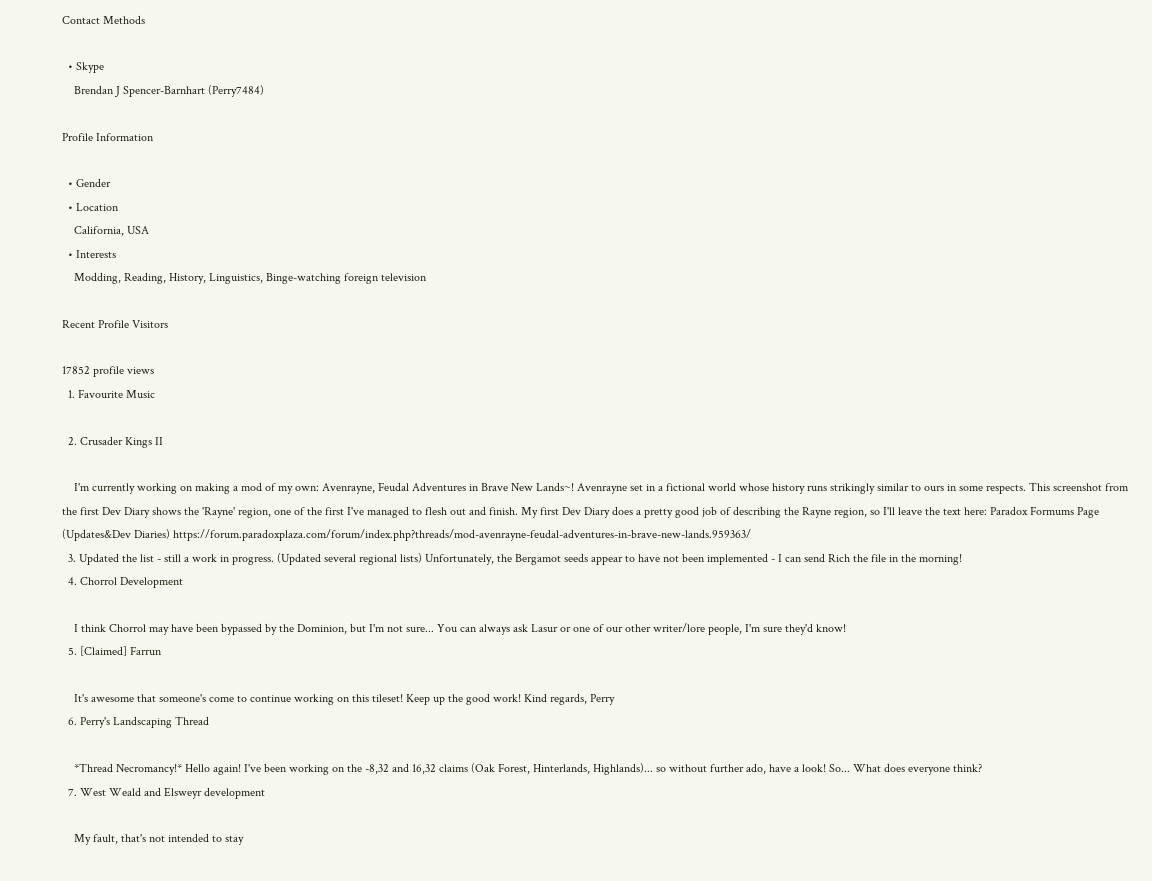Contact Methods

  • Skype
    Brendan J Spencer-Barnhart (Perry7484)

Profile Information

  • Gender
  • Location
    California, USA
  • Interests
    Modding, Reading, History, Linguistics, Binge-watching foreign television

Recent Profile Visitors

17852 profile views
  1. Favourite Music

  2. Crusader Kings II

    I'm currently working on making a mod of my own: Avenrayne, Feudal Adventures in Brave New Lands~! Avenrayne set in a fictional world whose history runs strikingly similar to ours in some respects. This screenshot from the first Dev Diary shows the 'Rayne' region, one of the first I've managed to flesh out and finish. My first Dev Diary does a pretty good job of describing the Rayne region, so I'll leave the text here: Paradox Formums Page (Updates&Dev Diaries) https://forum.paradoxplaza.com/forum/index.php?threads/mod-avenrayne-feudal-adventures-in-brave-new-lands.959363/
  3. Updated the list - still a work in progress. (Updated several regional lists) Unfortunately, the Bergamot seeds appear to have not been implemented - I can send Rich the file in the morning!
  4. Chorrol Development

    I think Chorrol may have been bypassed by the Dominion, but I'm not sure... You can always ask Lasur or one of our other writer/lore people, I'm sure they'd know!
  5. [Claimed] Farrun

    It's awesome that someone's come to continue working on this tileset! Keep up the good work! Kind regards, Perry
  6. Perry's Landscaping Thread

    *Thread Necromancy!* Hello again! I've been working on the -8,32 and 16,32 claims (Oak Forest, Hinterlands, Highlands)... so without further ado, have a look! So... What does everyone think?
  7. West Weald and Elsweyr development

    My fault, that's not intended to stay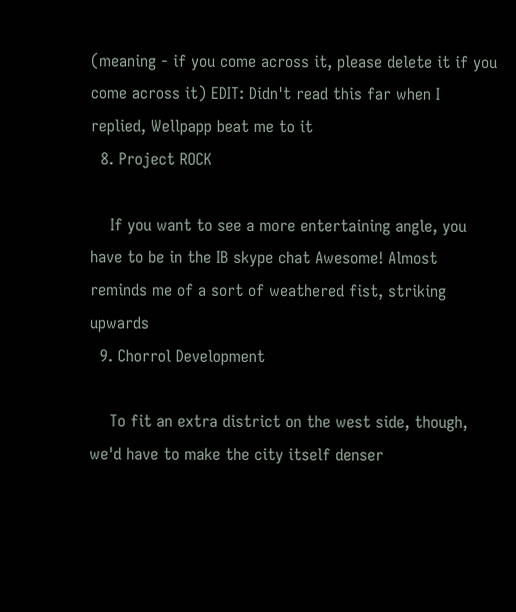(meaning - if you come across it, please delete it if you come across it) EDIT: Didn't read this far when I replied, Wellpapp beat me to it
  8. Project ROCK

    If you want to see a more entertaining angle, you have to be in the IB skype chat Awesome! Almost reminds me of a sort of weathered fist, striking upwards
  9. Chorrol Development

    To fit an extra district on the west side, though, we'd have to make the city itself denser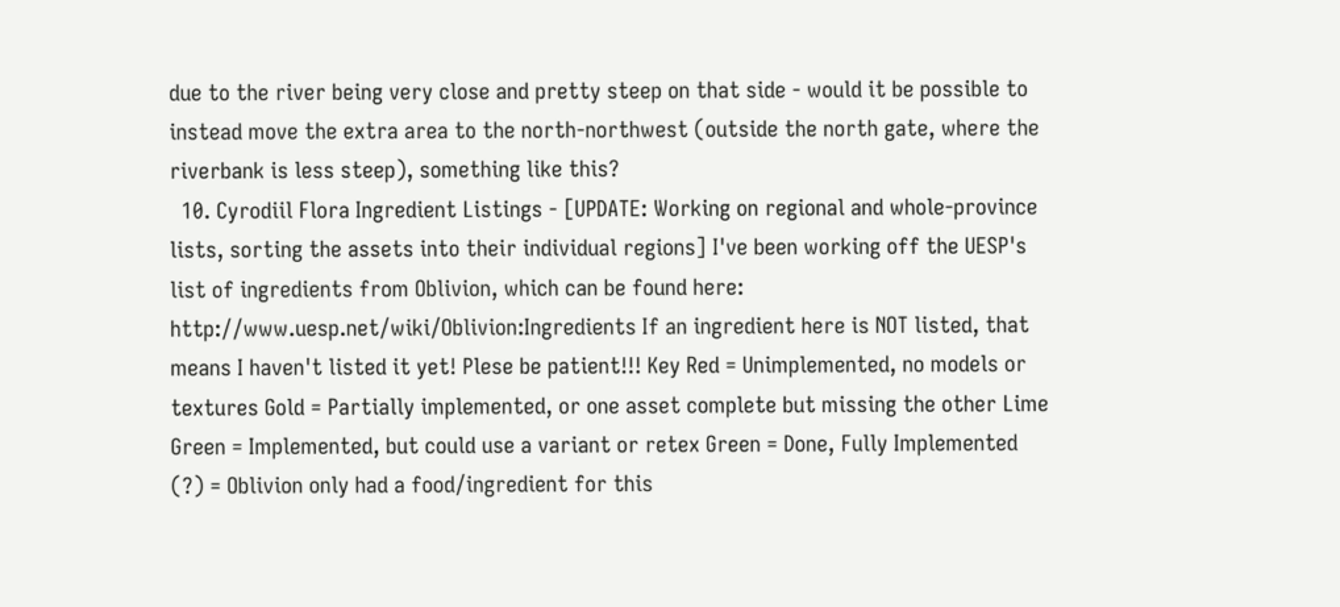due to the river being very close and pretty steep on that side - would it be possible to instead move the extra area to the north-northwest (outside the north gate, where the riverbank is less steep), something like this?
  10. Cyrodiil Flora Ingredient Listings - [UPDATE: Working on regional and whole-province lists, sorting the assets into their individual regions] I've been working off the UESP's list of ingredients from Oblivion, which can be found here: http://www.uesp.net/wiki/Oblivion:Ingredients If an ingredient here is NOT listed, that means I haven't listed it yet! Plese be patient!!! Key Red = Unimplemented, no models or textures Gold = Partially implemented, or one asset complete but missing the other Lime Green = Implemented, but could use a variant or retex Green = Done, Fully Implemented (?) = Oblivion only had a food/ingredient for this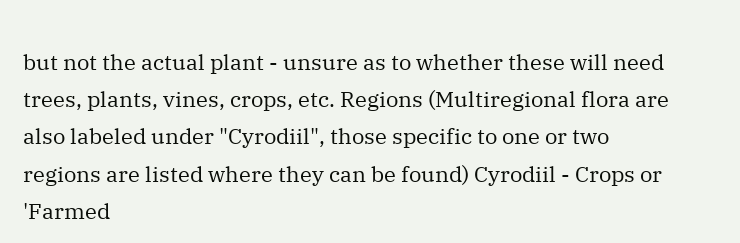but not the actual plant - unsure as to whether these will need trees, plants, vines, crops, etc. Regions (Multiregional flora are also labeled under "Cyrodiil", those specific to one or two regions are listed where they can be found) Cyrodiil - Crops or 'Farmed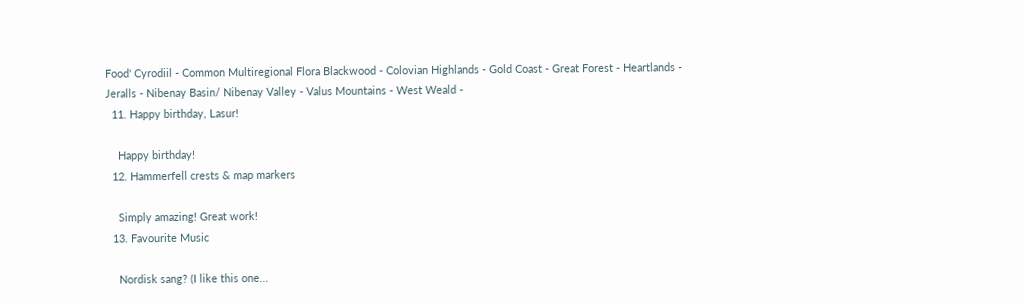Food' Cyrodiil - Common Multiregional Flora Blackwood - Colovian Highlands - Gold Coast - Great Forest - Heartlands - Jeralls - Nibenay Basin/ Nibenay Valley - Valus Mountains - West Weald -
  11. Happy birthday, Lasur!

    Happy birthday!
  12. Hammerfell crests & map markers

    Simply amazing! Great work!
  13. Favourite Music

    Nordisk sang? (I like this one...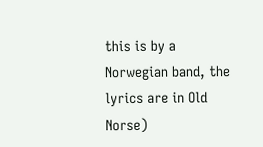this is by a Norwegian band, the lyrics are in Old Norse)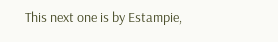This next one is by Estampie,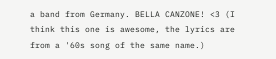a band from Germany. BELLA CANZONE! <3 (I think this one is awesome, the lyrics are from a '60s song of the same name.)